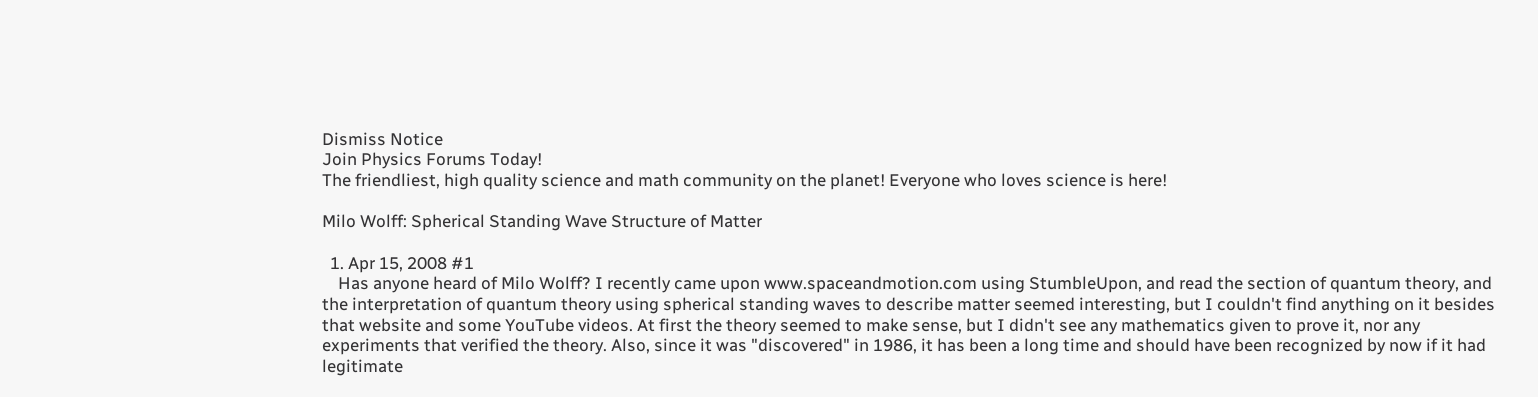Dismiss Notice
Join Physics Forums Today!
The friendliest, high quality science and math community on the planet! Everyone who loves science is here!

Milo Wolff: Spherical Standing Wave Structure of Matter

  1. Apr 15, 2008 #1
    Has anyone heard of Milo Wolff? I recently came upon www.spaceandmotion.com using StumbleUpon, and read the section of quantum theory, and the interpretation of quantum theory using spherical standing waves to describe matter seemed interesting, but I couldn't find anything on it besides that website and some YouTube videos. At first the theory seemed to make sense, but I didn't see any mathematics given to prove it, nor any experiments that verified the theory. Also, since it was "discovered" in 1986, it has been a long time and should have been recognized by now if it had legitimate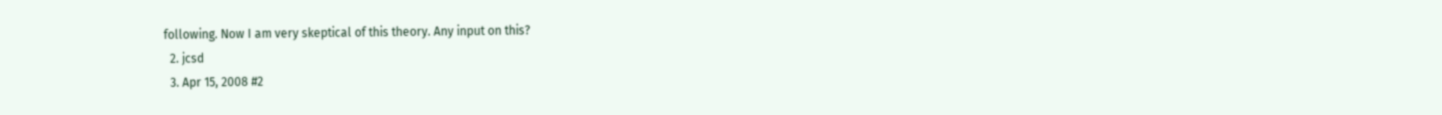following. Now I am very skeptical of this theory. Any input on this?
  2. jcsd
  3. Apr 15, 2008 #2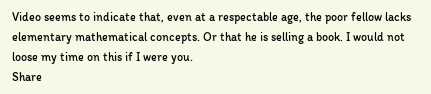Video seems to indicate that, even at a respectable age, the poor fellow lacks elementary mathematical concepts. Or that he is selling a book. I would not loose my time on this if I were you.
Share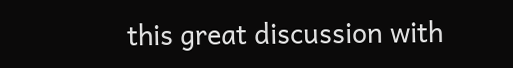this great discussion with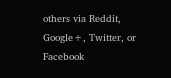others via Reddit, Google+, Twitter, or Facebook